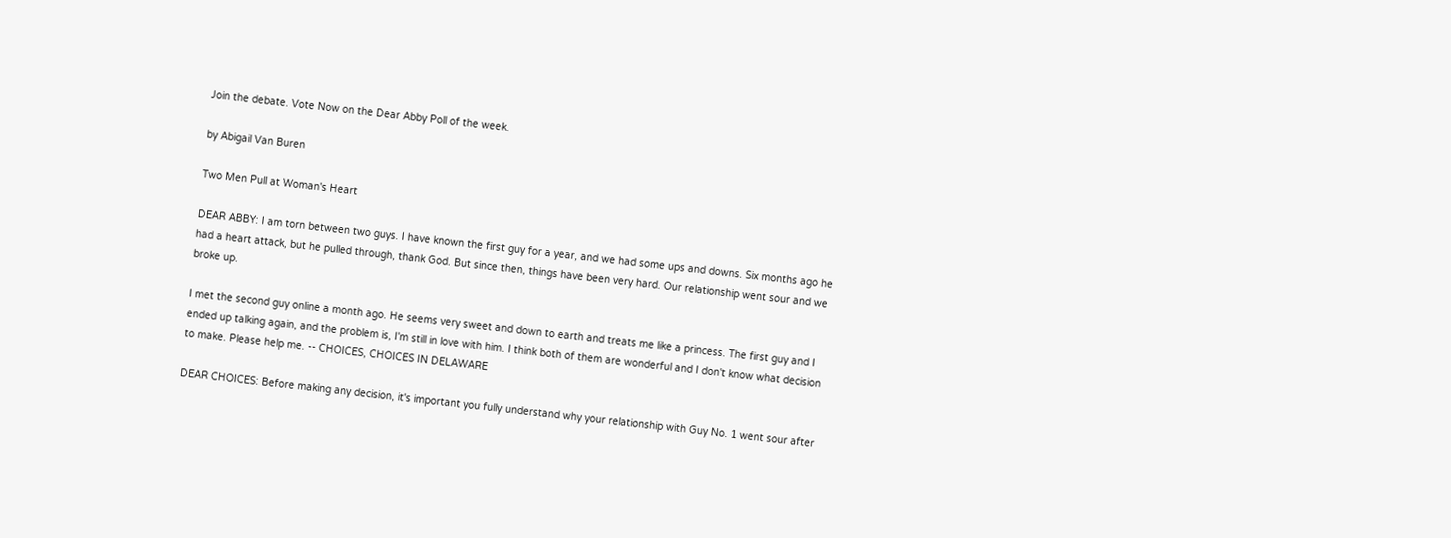Join the debate. Vote Now on the Dear Abby Poll of the week.

by Abigail Van Buren

Two Men Pull at Woman's Heart

DEAR ABBY: I am torn between two guys. I have known the first guy for a year, and we had some ups and downs. Six months ago he had a heart attack, but he pulled through, thank God. But since then, things have been very hard. Our relationship went sour and we broke up.

I met the second guy online a month ago. He seems very sweet and down to earth and treats me like a princess. The first guy and I ended up talking again, and the problem is, I'm still in love with him. I think both of them are wonderful and I don't know what decision to make. Please help me. -- CHOICES, CHOICES IN DELAWARE

DEAR CHOICES: Before making any decision, it's important you fully understand why your relationship with Guy No. 1 went sour after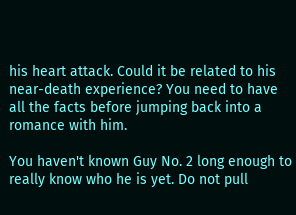his heart attack. Could it be related to his near-death experience? You need to have all the facts before jumping back into a romance with him.

You haven't known Guy No. 2 long enough to really know who he is yet. Do not pull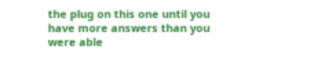the plug on this one until you have more answers than you were able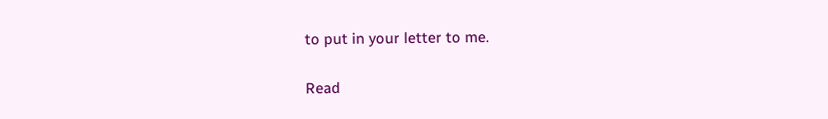to put in your letter to me.

Read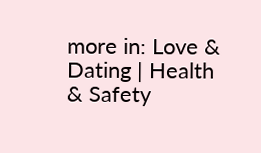more in: Love & Dating | Health & Safety